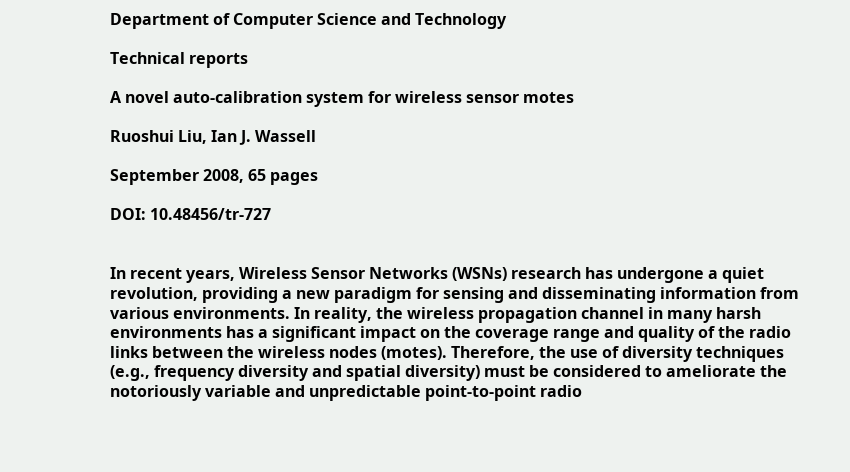Department of Computer Science and Technology

Technical reports

A novel auto-calibration system for wireless sensor motes

Ruoshui Liu, Ian J. Wassell

September 2008, 65 pages

DOI: 10.48456/tr-727


In recent years, Wireless Sensor Networks (WSNs) research has undergone a quiet revolution, providing a new paradigm for sensing and disseminating information from various environments. In reality, the wireless propagation channel in many harsh environments has a significant impact on the coverage range and quality of the radio links between the wireless nodes (motes). Therefore, the use of diversity techniques (e.g., frequency diversity and spatial diversity) must be considered to ameliorate the notoriously variable and unpredictable point-to-point radio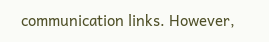communication links. However,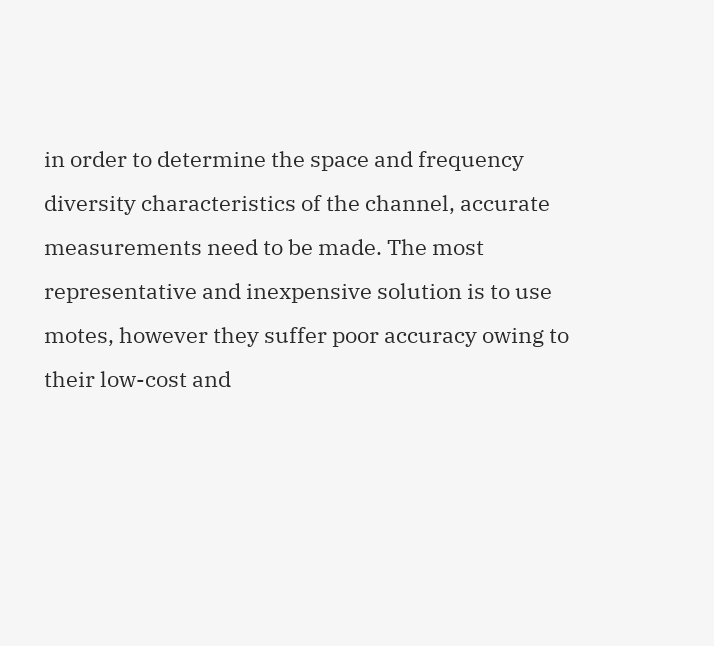in order to determine the space and frequency diversity characteristics of the channel, accurate measurements need to be made. The most representative and inexpensive solution is to use motes, however they suffer poor accuracy owing to their low-cost and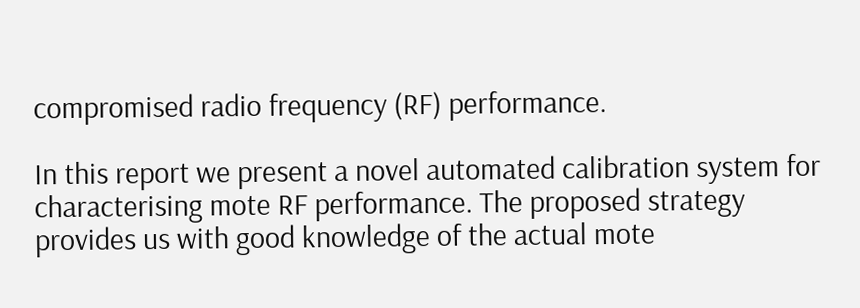compromised radio frequency (RF) performance.

In this report we present a novel automated calibration system for characterising mote RF performance. The proposed strategy provides us with good knowledge of the actual mote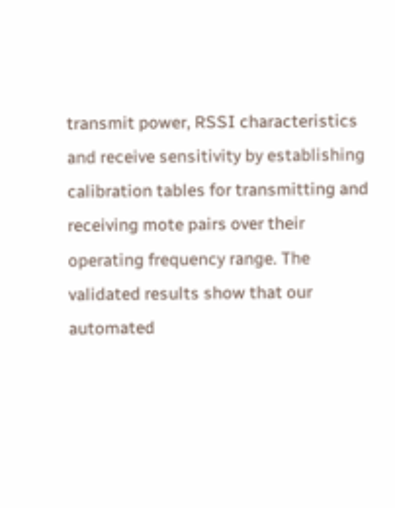transmit power, RSSI characteristics and receive sensitivity by establishing calibration tables for transmitting and receiving mote pairs over their operating frequency range. The validated results show that our automated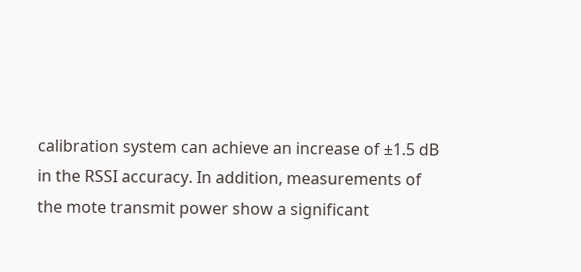calibration system can achieve an increase of ±1.5 dB in the RSSI accuracy. In addition, measurements of the mote transmit power show a significant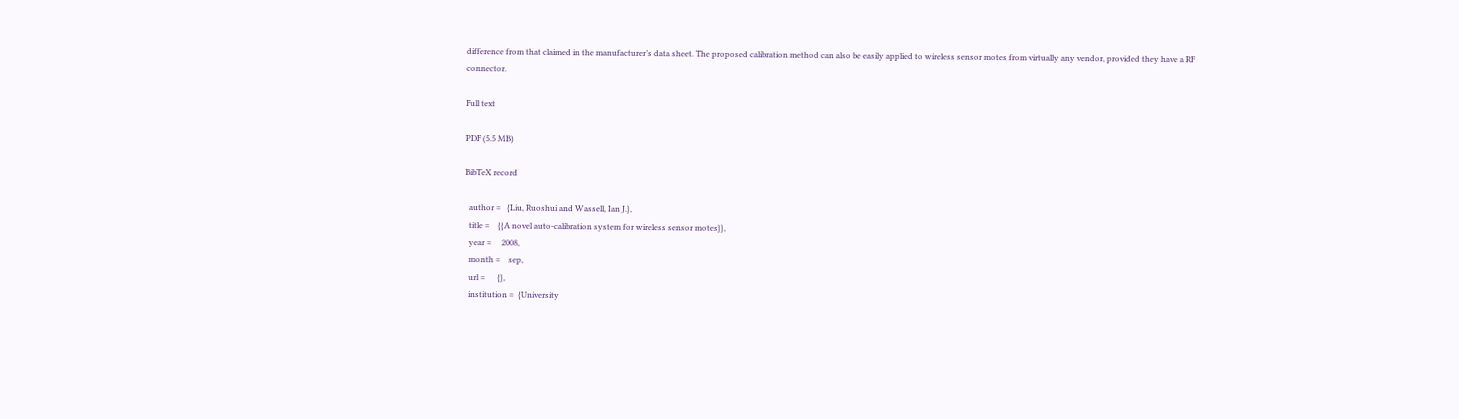difference from that claimed in the manufacturer’s data sheet. The proposed calibration method can also be easily applied to wireless sensor motes from virtually any vendor, provided they have a RF connector.

Full text

PDF (5.5 MB)

BibTeX record

  author =   {Liu, Ruoshui and Wassell, Ian J.},
  title =    {{A novel auto-calibration system for wireless sensor motes}},
  year =     2008,
  month =    sep,
  url =      {},
  institution =  {University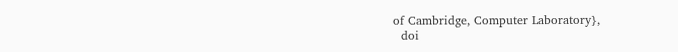of Cambridge, Computer Laboratory},
  doi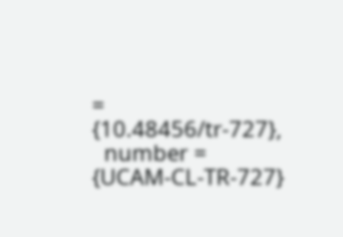=      {10.48456/tr-727},
  number =   {UCAM-CL-TR-727}